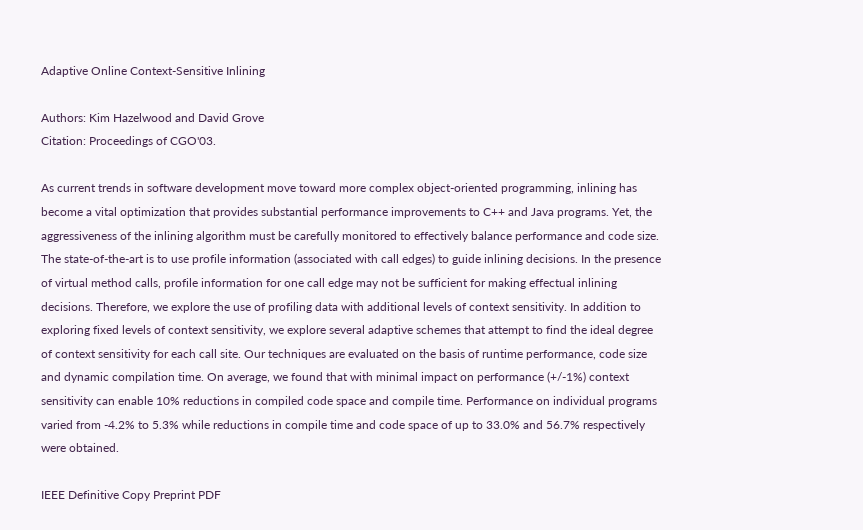Adaptive Online Context-Sensitive Inlining

Authors: Kim Hazelwood and David Grove
Citation: Proceedings of CGO'03.

As current trends in software development move toward more complex object-oriented programming, inlining has become a vital optimization that provides substantial performance improvements to C++ and Java programs. Yet, the aggressiveness of the inlining algorithm must be carefully monitored to effectively balance performance and code size. The state-of-the-art is to use profile information (associated with call edges) to guide inlining decisions. In the presence of virtual method calls, profile information for one call edge may not be sufficient for making effectual inlining decisions. Therefore, we explore the use of profiling data with additional levels of context sensitivity. In addition to exploring fixed levels of context sensitivity, we explore several adaptive schemes that attempt to find the ideal degree of context sensitivity for each call site. Our techniques are evaluated on the basis of runtime performance, code size and dynamic compilation time. On average, we found that with minimal impact on performance (+/-1%) context sensitivity can enable 10% reductions in compiled code space and compile time. Performance on individual programs varied from -4.2% to 5.3% while reductions in compile time and code space of up to 33.0% and 56.7% respectively were obtained.

IEEE Definitive Copy Preprint PDF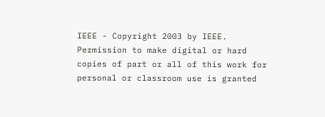IEEE - Copyright 2003 by IEEE. Permission to make digital or hard copies of part or all of this work for personal or classroom use is granted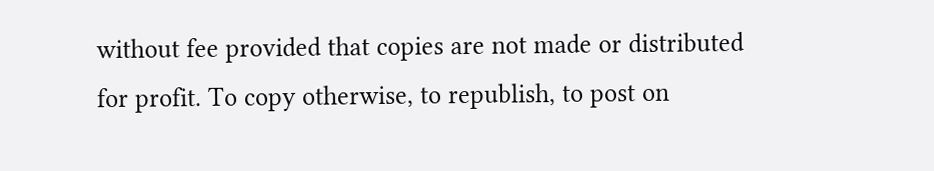without fee provided that copies are not made or distributed for profit. To copy otherwise, to republish, to post on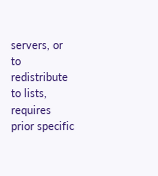servers, or to redistribute to lists, requires prior specific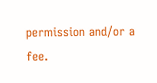permission and/or a fee.